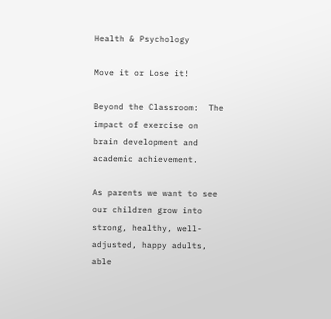Health & Psychology

Move it or Lose it!

Beyond the Classroom:  The impact of exercise on brain development and academic achievement.

As parents we want to see our children grow into strong, healthy, well-adjusted, happy adults, able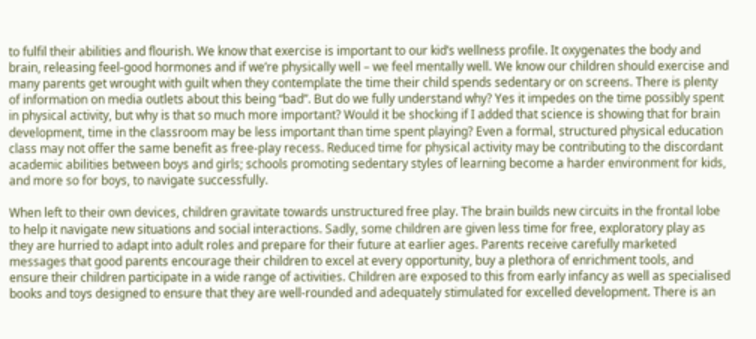to fulfil their abilities and flourish. We know that exercise is important to our kid’s wellness profile. It oxygenates the body and brain, releasing feel-good hormones and if we’re physically well – we feel mentally well. We know our children should exercise and many parents get wrought with guilt when they contemplate the time their child spends sedentary or on screens. There is plenty of information on media outlets about this being “bad”. But do we fully understand why? Yes it impedes on the time possibly spent in physical activity, but why is that so much more important? Would it be shocking if I added that science is showing that for brain development, time in the classroom may be less important than time spent playing? Even a formal, structured physical education class may not offer the same benefit as free-play recess. Reduced time for physical activity may be contributing to the discordant academic abilities between boys and girls; schools promoting sedentary styles of learning become a harder environment for kids, and more so for boys, to navigate successfully.

When left to their own devices, children gravitate towards unstructured free play. The brain builds new circuits in the frontal lobe to help it navigate new situations and social interactions. Sadly, some children are given less time for free, exploratory play as they are hurried to adapt into adult roles and prepare for their future at earlier ages. Parents receive carefully marketed messages that good parents encourage their children to excel at every opportunity, buy a plethora of enrichment tools, and ensure their children participate in a wide range of activities. Children are exposed to this from early infancy as well as specialised books and toys designed to ensure that they are well-rounded and adequately stimulated for excelled development. There is an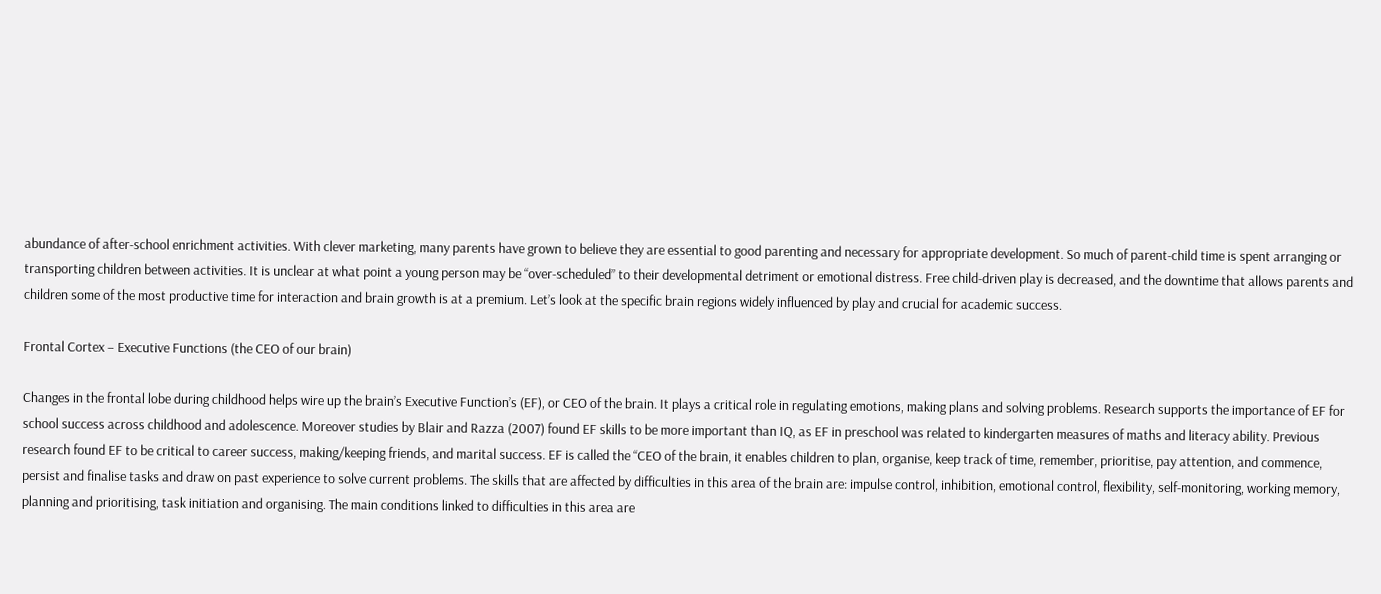abundance of after-school enrichment activities. With clever marketing, many parents have grown to believe they are essential to good parenting and necessary for appropriate development. So much of parent-child time is spent arranging or transporting children between activities. It is unclear at what point a young person may be “over-scheduled” to their developmental detriment or emotional distress. Free child-driven play is decreased, and the downtime that allows parents and children some of the most productive time for interaction and brain growth is at a premium. Let’s look at the specific brain regions widely influenced by play and crucial for academic success.

Frontal Cortex – Executive Functions (the CEO of our brain)

Changes in the frontal lobe during childhood helps wire up the brain’s Executive Function’s (EF), or CEO of the brain. It plays a critical role in regulating emotions, making plans and solving problems. Research supports the importance of EF for school success across childhood and adolescence. Moreover studies by Blair and Razza (2007) found EF skills to be more important than IQ, as EF in preschool was related to kindergarten measures of maths and literacy ability. Previous research found EF to be critical to career success, making/keeping friends, and marital success. EF is called the “CEO of the brain, it enables children to plan, organise, keep track of time, remember, prioritise, pay attention, and commence, persist and finalise tasks and draw on past experience to solve current problems. The skills that are affected by difficulties in this area of the brain are: impulse control, inhibition, emotional control, flexibility, self-monitoring, working memory, planning and prioritising, task initiation and organising. The main conditions linked to difficulties in this area are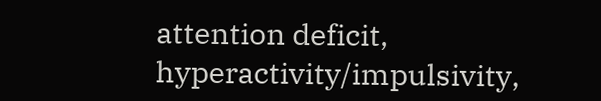attention deficit, hyperactivity/impulsivity,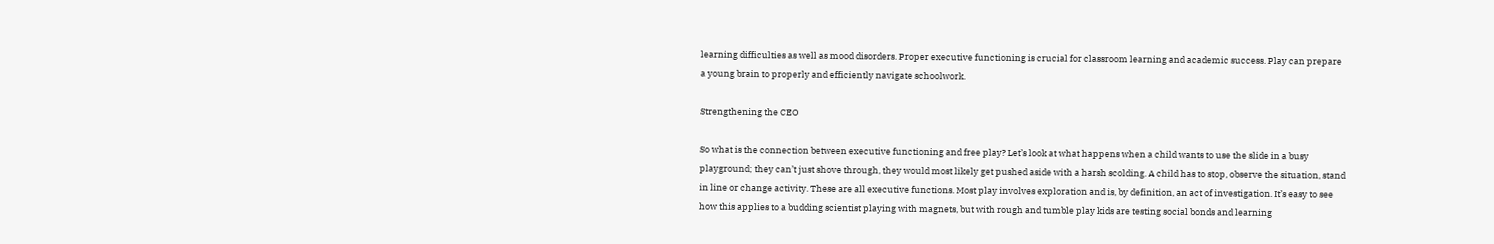learning difficulties as well as mood disorders. Proper executive functioning is crucial for classroom learning and academic success. Play can prepare a young brain to properly and efficiently navigate schoolwork.

Strengthening the CEO

So what is the connection between executive functioning and free play? Let’s look at what happens when a child wants to use the slide in a busy playground; they can’t just shove through, they would most likely get pushed aside with a harsh scolding. A child has to stop, observe the situation, stand in line or change activity. These are all executive functions. Most play involves exploration and is, by definition, an act of investigation. It’s easy to see how this applies to a budding scientist playing with magnets, but with rough and tumble play kids are testing social bonds and learning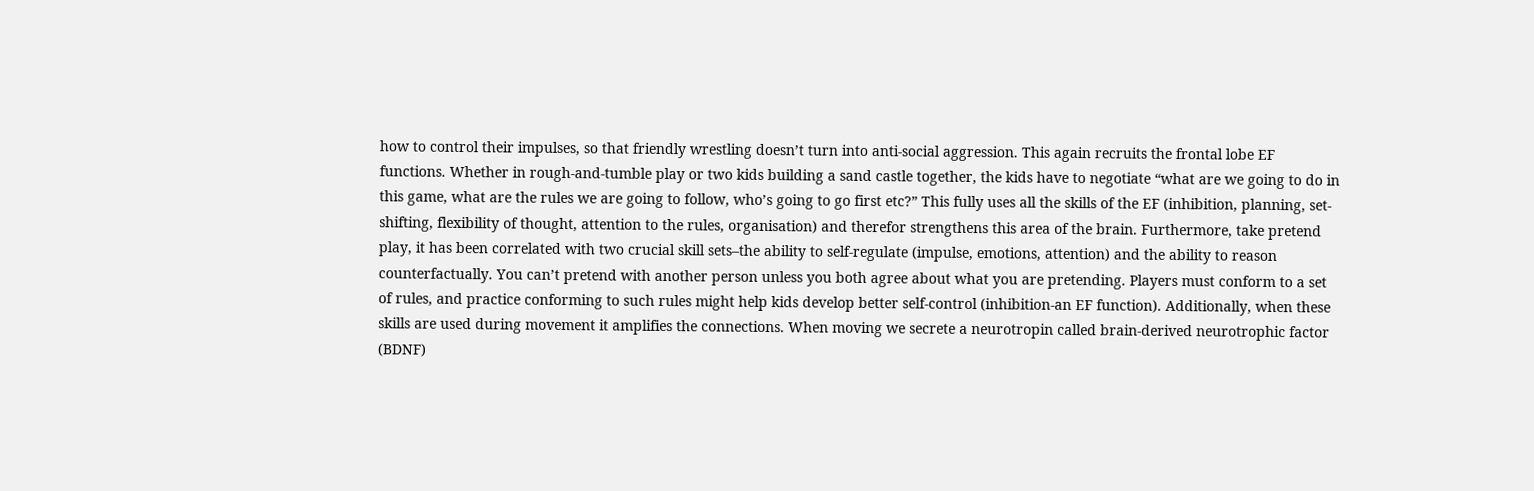how to control their impulses, so that friendly wrestling doesn’t turn into anti-social aggression. This again recruits the frontal lobe EF functions. Whether in rough-and-tumble play or two kids building a sand castle together, the kids have to negotiate “what are we going to do in this game, what are the rules we are going to follow, who’s going to go first etc?” This fully uses all the skills of the EF (inhibition, planning, set-shifting, flexibility of thought, attention to the rules, organisation) and therefor strengthens this area of the brain. Furthermore, take pretend play, it has been correlated with two crucial skill sets–the ability to self-regulate (impulse, emotions, attention) and the ability to reason counterfactually. You can’t pretend with another person unless you both agree about what you are pretending. Players must conform to a set of rules, and practice conforming to such rules might help kids develop better self-control (inhibition-an EF function). Additionally, when these skills are used during movement it amplifies the connections. When moving we secrete a neurotropin called brain-derived neurotrophic factor (BDNF)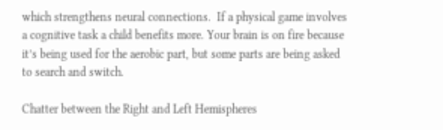which strengthens neural connections.  If a physical game involves a cognitive task a child benefits more. Your brain is on fire because it’s being used for the aerobic part, but some parts are being asked to search and switch.

Chatter between the Right and Left Hemispheres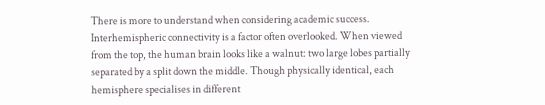There is more to understand when considering academic success. Interhemispheric connectivity is a factor often overlooked. When viewed from the top, the human brain looks like a walnut: two large lobes partially separated by a split down the middle. Though physically identical, each hemisphere specialises in different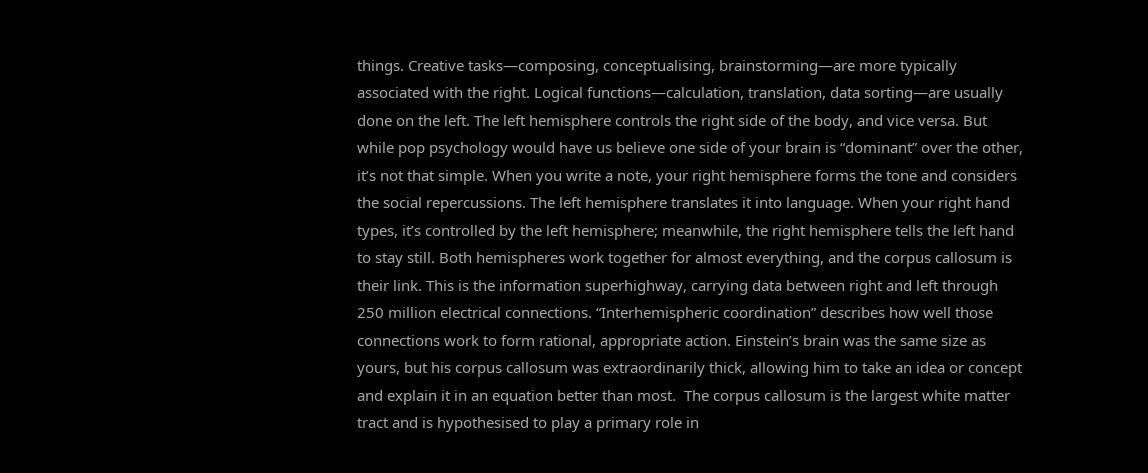things. Creative tasks—composing, conceptualising, brainstorming—are more typically associated with the right. Logical functions—calculation, translation, data sorting—are usually done on the left. The left hemisphere controls the right side of the body, and vice versa. But while pop psychology would have us believe one side of your brain is “dominant” over the other, it’s not that simple. When you write a note, your right hemisphere forms the tone and considers the social repercussions. The left hemisphere translates it into language. When your right hand types, it’s controlled by the left hemisphere; meanwhile, the right hemisphere tells the left hand to stay still. Both hemispheres work together for almost everything, and the corpus callosum is their link. This is the information superhighway, carrying data between right and left through 250 million electrical connections. “Interhemispheric coordination” describes how well those connections work to form rational, appropriate action. Einstein’s brain was the same size as yours, but his corpus callosum was extraordinarily thick, allowing him to take an idea or concept and explain it in an equation better than most.  The corpus callosum is the largest white matter tract and is hypothesised to play a primary role in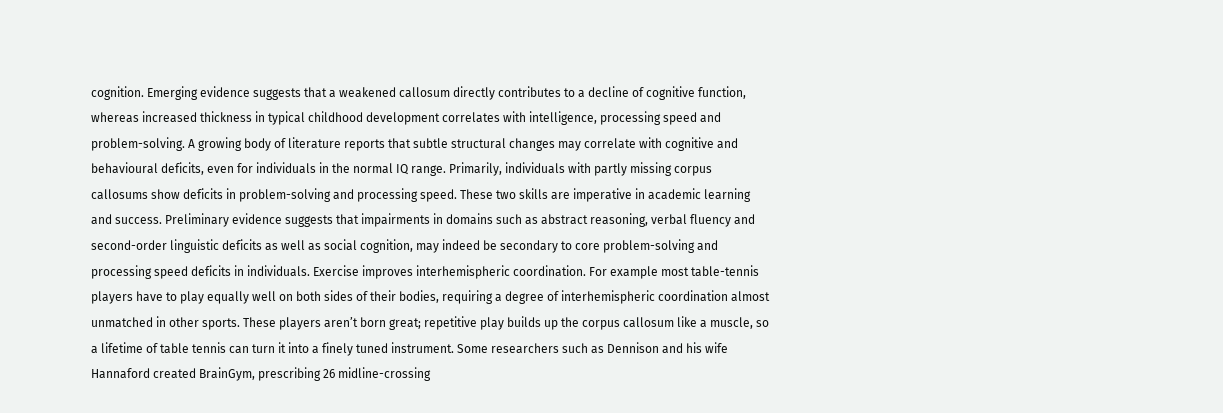cognition. Emerging evidence suggests that a weakened callosum directly contributes to a decline of cognitive function, whereas increased thickness in typical childhood development correlates with intelligence, processing speed and problem-solving. A growing body of literature reports that subtle structural changes may correlate with cognitive and behavioural deficits, even for individuals in the normal IQ range. Primarily, individuals with partly missing corpus callosums show deficits in problem-solving and processing speed. These two skills are imperative in academic learning and success. Preliminary evidence suggests that impairments in domains such as abstract reasoning, verbal fluency and second-order linguistic deficits as well as social cognition, may indeed be secondary to core problem-solving and processing speed deficits in individuals. Exercise improves interhemispheric coordination. For example most table-tennis players have to play equally well on both sides of their bodies, requiring a degree of interhemispheric coordination almost unmatched in other sports. These players aren’t born great; repetitive play builds up the corpus callosum like a muscle, so a lifetime of table tennis can turn it into a finely tuned instrument. Some researchers such as Dennison and his wife Hannaford created BrainGym, prescribing 26 midline-crossing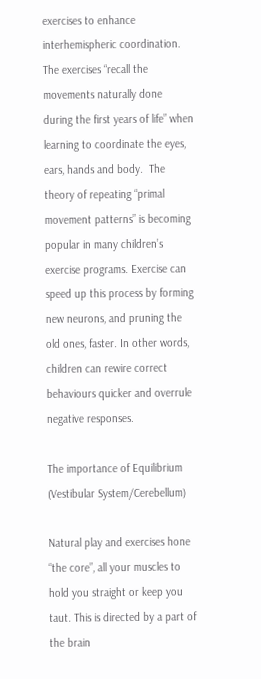exercises to enhance interhemispheric coordination. The exercises “recall the movements naturally done during the first years of life” when learning to coordinate the eyes, ears, hands and body.  The theory of repeating “primal movement patterns” is becoming popular in many children’s exercise programs. Exercise can speed up this process by forming new neurons, and pruning the old ones, faster. In other words, children can rewire correct behaviours quicker and overrule negative responses.

The importance of Equilibrium (Vestibular System/Cerebellum)

Natural play and exercises hone “the core”, all your muscles to hold you straight or keep you taut. This is directed by a part of the brain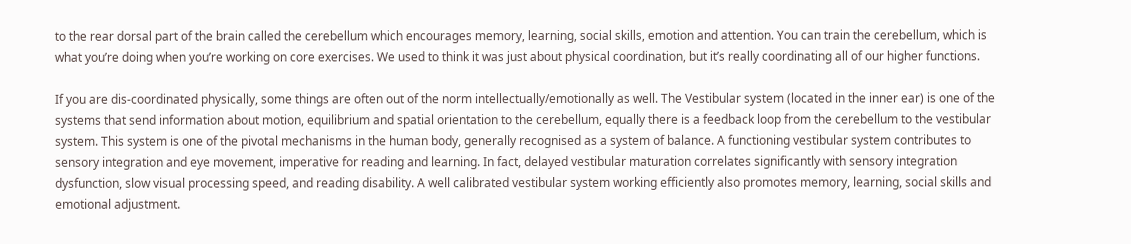to the rear dorsal part of the brain called the cerebellum which encourages memory, learning, social skills, emotion and attention. You can train the cerebellum, which is what you’re doing when you’re working on core exercises. We used to think it was just about physical coordination, but it’s really coordinating all of our higher functions.

If you are dis-coordinated physically, some things are often out of the norm intellectually/emotionally as well. The Vestibular system (located in the inner ear) is one of the systems that send information about motion, equilibrium and spatial orientation to the cerebellum, equally there is a feedback loop from the cerebellum to the vestibular system. This system is one of the pivotal mechanisms in the human body, generally recognised as a system of balance. A functioning vestibular system contributes to sensory integration and eye movement, imperative for reading and learning. In fact, delayed vestibular maturation correlates significantly with sensory integration dysfunction, slow visual processing speed, and reading disability. A well calibrated vestibular system working efficiently also promotes memory, learning, social skills and emotional adjustment.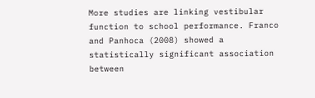More studies are linking vestibular function to school performance. Franco and Panhoca (2008) showed a statistically significant association between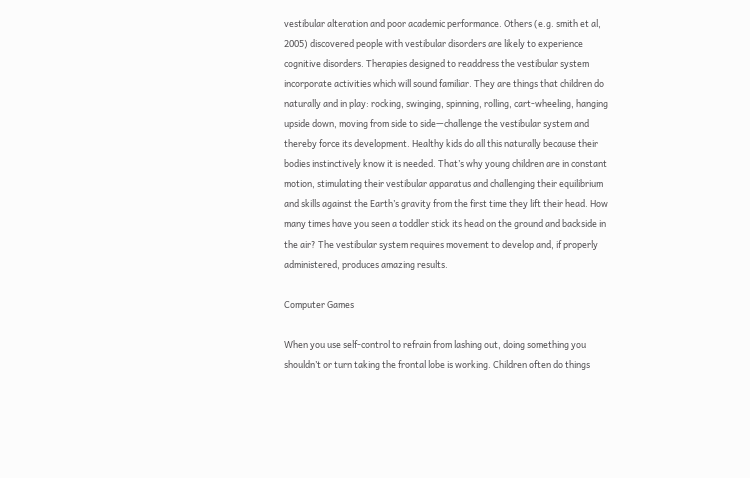vestibular alteration and poor academic performance. Others (e.g. smith et al, 2005) discovered people with vestibular disorders are likely to experience cognitive disorders. Therapies designed to readdress the vestibular system incorporate activities which will sound familiar. They are things that children do naturally and in play: rocking, swinging, spinning, rolling, cart-wheeling, hanging upside down, moving from side to side—challenge the vestibular system and thereby force its development. Healthy kids do all this naturally because their bodies instinctively know it is needed. That’s why young children are in constant motion, stimulating their vestibular apparatus and challenging their equilibrium and skills against the Earth’s gravity from the first time they lift their head. How many times have you seen a toddler stick its head on the ground and backside in the air? The vestibular system requires movement to develop and, if properly administered, produces amazing results.

Computer Games

When you use self-control to refrain from lashing out, doing something you shouldn’t or turn taking the frontal lobe is working. Children often do things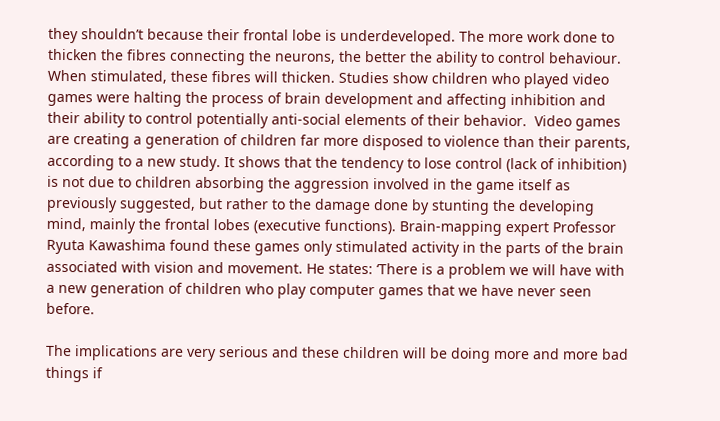they shouldn’t because their frontal lobe is underdeveloped. The more work done to thicken the fibres connecting the neurons, the better the ability to control behaviour. When stimulated, these fibres will thicken. Studies show children who played video games were halting the process of brain development and affecting inhibition and their ability to control potentially anti-social elements of their behavior.  Video games are creating a generation of children far more disposed to violence than their parents, according to a new study. It shows that the tendency to lose control (lack of inhibition) is not due to children absorbing the aggression involved in the game itself as previously suggested, but rather to the damage done by stunting the developing mind, mainly the frontal lobes (executive functions). Brain-mapping expert Professor Ryuta Kawashima found these games only stimulated activity in the parts of the brain associated with vision and movement. He states: ‘There is a problem we will have with a new generation of children who play computer games that we have never seen before.

The implications are very serious and these children will be doing more and more bad things if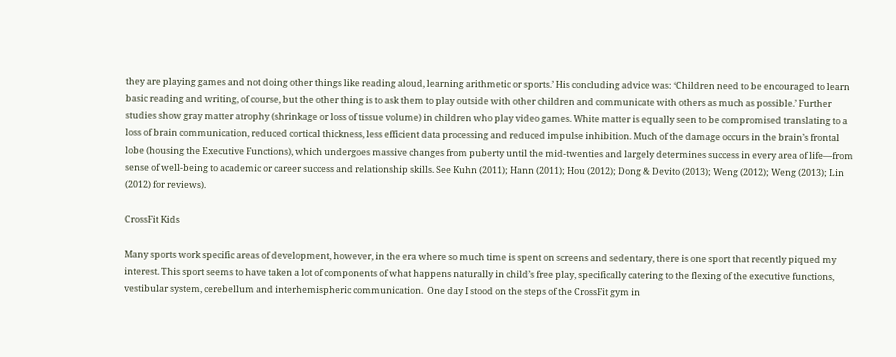they are playing games and not doing other things like reading aloud, learning arithmetic or sports.’ His concluding advice was: ‘Children need to be encouraged to learn basic reading and writing, of course, but the other thing is to ask them to play outside with other children and communicate with others as much as possible.’ Further studies show gray matter atrophy (shrinkage or loss of tissue volume) in children who play video games. White matter is equally seen to be compromised translating to a loss of brain communication, reduced cortical thickness, less efficient data processing and reduced impulse inhibition. Much of the damage occurs in the brain’s frontal lobe (housing the Executive Functions), which undergoes massive changes from puberty until the mid-twenties and largely determines success in every area of life—from sense of well-being to academic or career success and relationship skills. See Kuhn (2011); Hann (2011); Hou (2012); Dong & Devito (2013); Weng (2012); Weng (2013); Lin (2012) for reviews).

CrossFit Kids

Many sports work specific areas of development, however, in the era where so much time is spent on screens and sedentary, there is one sport that recently piqued my interest. This sport seems to have taken a lot of components of what happens naturally in child’s free play, specifically catering to the flexing of the executive functions, vestibular system, cerebellum and interhemispheric communication.  One day I stood on the steps of the CrossFit gym in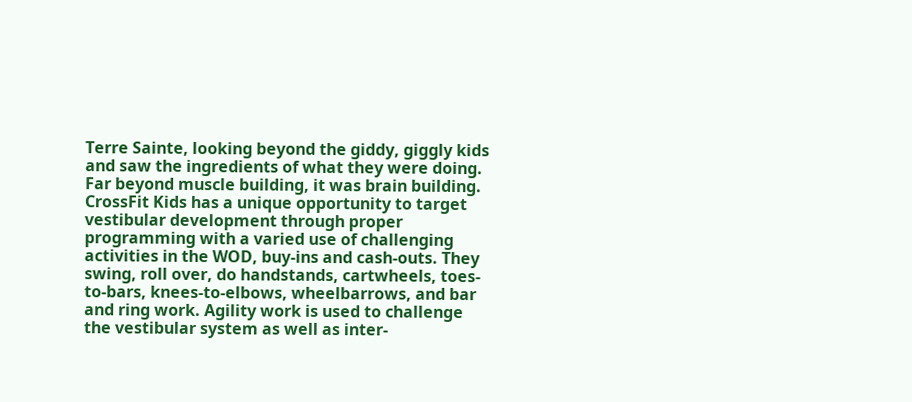Terre Sainte, looking beyond the giddy, giggly kids and saw the ingredients of what they were doing. Far beyond muscle building, it was brain building. CrossFit Kids has a unique opportunity to target vestibular development through proper programming with a varied use of challenging activities in the WOD, buy-ins and cash-outs. They swing, roll over, do handstands, cartwheels, toes-to-bars, knees-to-elbows, wheelbarrows, and bar and ring work. Agility work is used to challenge the vestibular system as well as inter-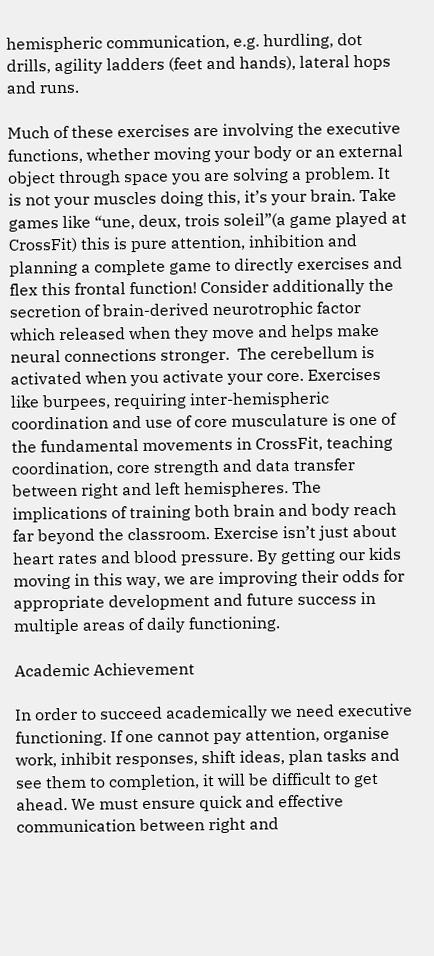hemispheric communication, e.g. hurdling, dot drills, agility ladders (feet and hands), lateral hops and runs.

Much of these exercises are involving the executive functions, whether moving your body or an external object through space you are solving a problem. It is not your muscles doing this, it’s your brain. Take games like “une, deux, trois soleil”(a game played at CrossFit) this is pure attention, inhibition and planning a complete game to directly exercises and flex this frontal function! Consider additionally the secretion of brain-derived neurotrophic factor which released when they move and helps make neural connections stronger.  The cerebellum is activated when you activate your core. Exercises like burpees, requiring inter-hemispheric coordination and use of core musculature is one of the fundamental movements in CrossFit, teaching coordination, core strength and data transfer between right and left hemispheres. The implications of training both brain and body reach far beyond the classroom. Exercise isn’t just about heart rates and blood pressure. By getting our kids moving in this way, we are improving their odds for appropriate development and future success in multiple areas of daily functioning.

Academic Achievement

In order to succeed academically we need executive functioning. If one cannot pay attention, organise work, inhibit responses, shift ideas, plan tasks and see them to completion, it will be difficult to get ahead. We must ensure quick and effective communication between right and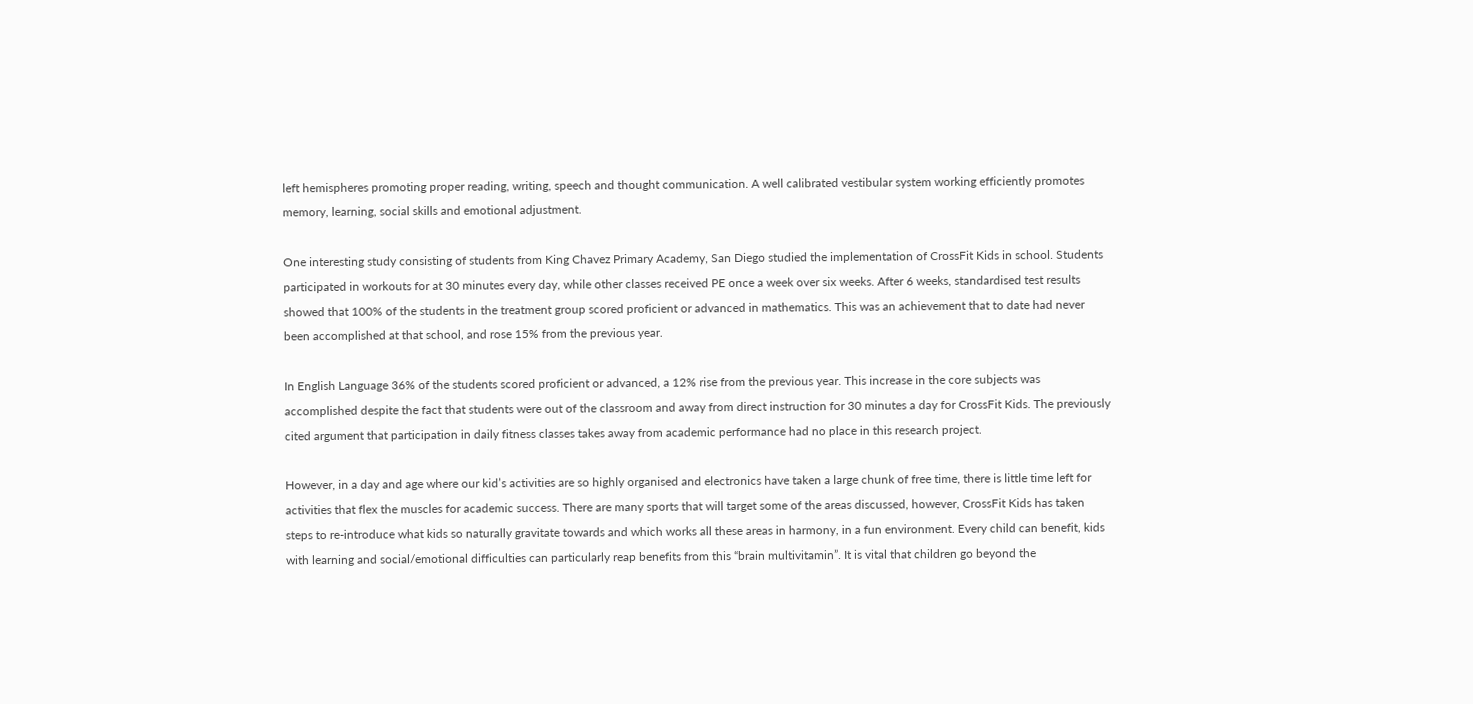left hemispheres promoting proper reading, writing, speech and thought communication. A well calibrated vestibular system working efficiently promotes memory, learning, social skills and emotional adjustment.

One interesting study consisting of students from King Chavez Primary Academy, San Diego studied the implementation of CrossFit Kids in school. Students participated in workouts for at 30 minutes every day, while other classes received PE once a week over six weeks. After 6 weeks, standardised test results showed that 100% of the students in the treatment group scored proficient or advanced in mathematics. This was an achievement that to date had never been accomplished at that school, and rose 15% from the previous year.

In English Language 36% of the students scored proficient or advanced, a 12% rise from the previous year. This increase in the core subjects was accomplished despite the fact that students were out of the classroom and away from direct instruction for 30 minutes a day for CrossFit Kids. The previously cited argument that participation in daily fitness classes takes away from academic performance had no place in this research project.

However, in a day and age where our kid’s activities are so highly organised and electronics have taken a large chunk of free time, there is little time left for activities that flex the muscles for academic success. There are many sports that will target some of the areas discussed, however, CrossFit Kids has taken steps to re-introduce what kids so naturally gravitate towards and which works all these areas in harmony, in a fun environment. Every child can benefit, kids with learning and social/emotional difficulties can particularly reap benefits from this “brain multivitamin”. It is vital that children go beyond the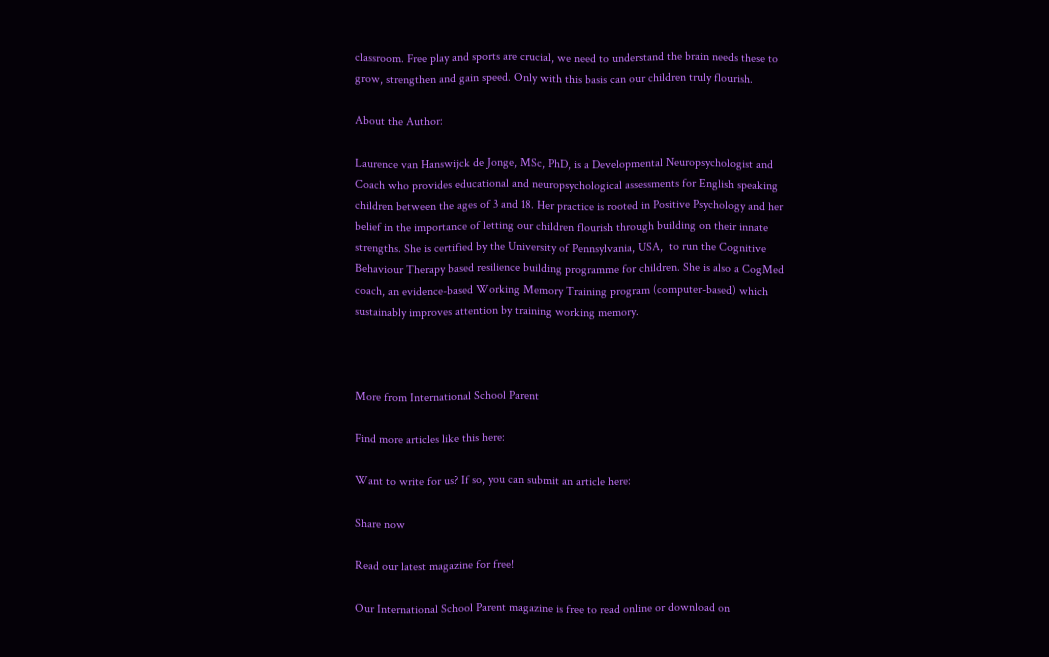classroom. Free play and sports are crucial, we need to understand the brain needs these to grow, strengthen and gain speed. Only with this basis can our children truly flourish.

About the Author:

Laurence van Hanswijck de Jonge, MSc, PhD, is a Developmental Neuropsychologist and Coach who provides educational and neuropsychological assessments for English speaking children between the ages of 3 and 18. Her practice is rooted in Positive Psychology and her belief in the importance of letting our children flourish through building on their innate strengths. She is certified by the University of Pennsylvania, USA,  to run the Cognitive Behaviour Therapy based resilience building programme for children. She is also a CogMed coach, an evidence-based Working Memory Training program (computer-based) which sustainably improves attention by training working memory.



More from International School Parent

Find more articles like this here:

Want to write for us? If so, you can submit an article here:

Share now

Read our latest magazine for free!

Our International School Parent magazine is free to read online or download on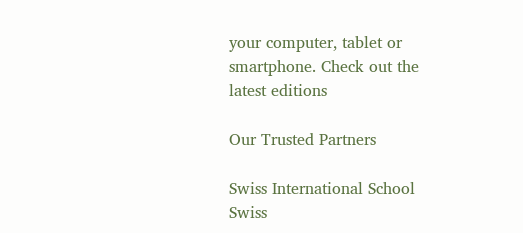your computer, tablet or smartphone. Check out the latest editions

Our Trusted Partners

Swiss International School
Swiss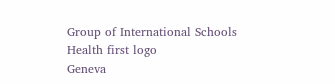Group of International Schools
Health first logo
Geneva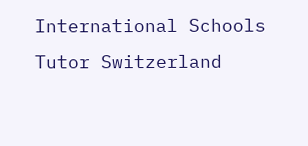International Schools
Tutor Switzerland